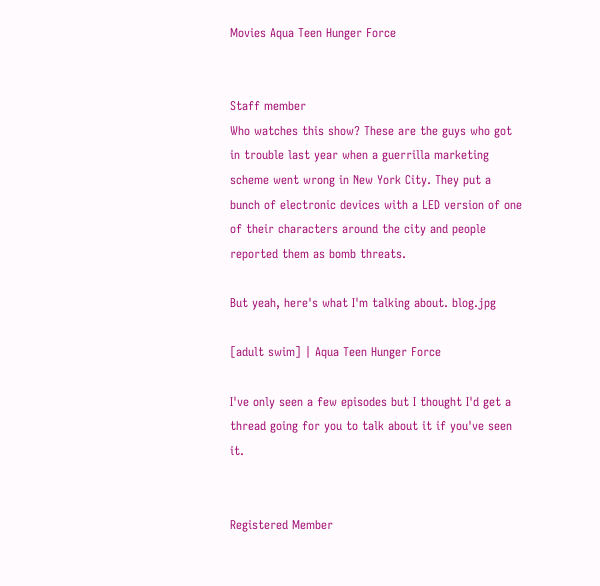Movies Aqua Teen Hunger Force


Staff member
Who watches this show? These are the guys who got in trouble last year when a guerrilla marketing scheme went wrong in New York City. They put a bunch of electronic devices with a LED version of one of their characters around the city and people reported them as bomb threats.

But yeah, here's what I'm talking about. blog.jpg

[adult swim] | Aqua Teen Hunger Force

I've only seen a few episodes but I thought I'd get a thread going for you to talk about it if you've seen it.


Registered Member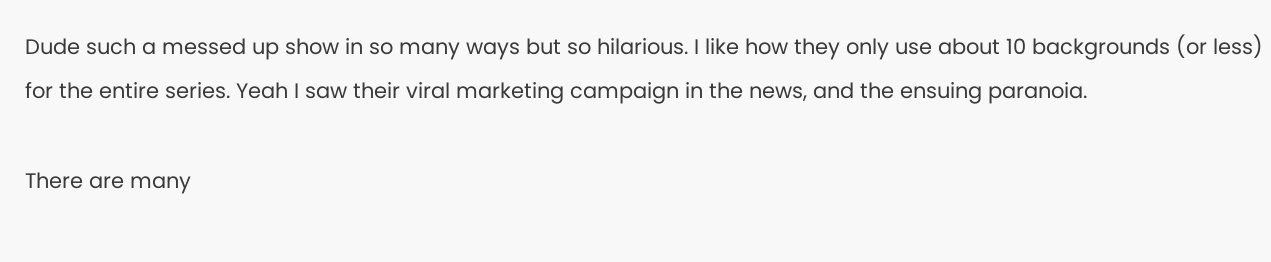Dude such a messed up show in so many ways but so hilarious. I like how they only use about 10 backgrounds (or less) for the entire series. Yeah I saw their viral marketing campaign in the news, and the ensuing paranoia.

There are many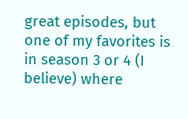great episodes, but one of my favorites is in season 3 or 4 (I believe) where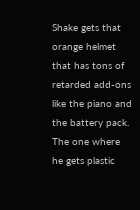Shake gets that orange helmet that has tons of retarded add-ons like the piano and the battery pack. The one where he gets plastic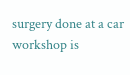surgery done at a car workshop is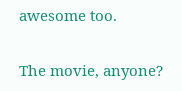awesome too.

The movie, anyone?